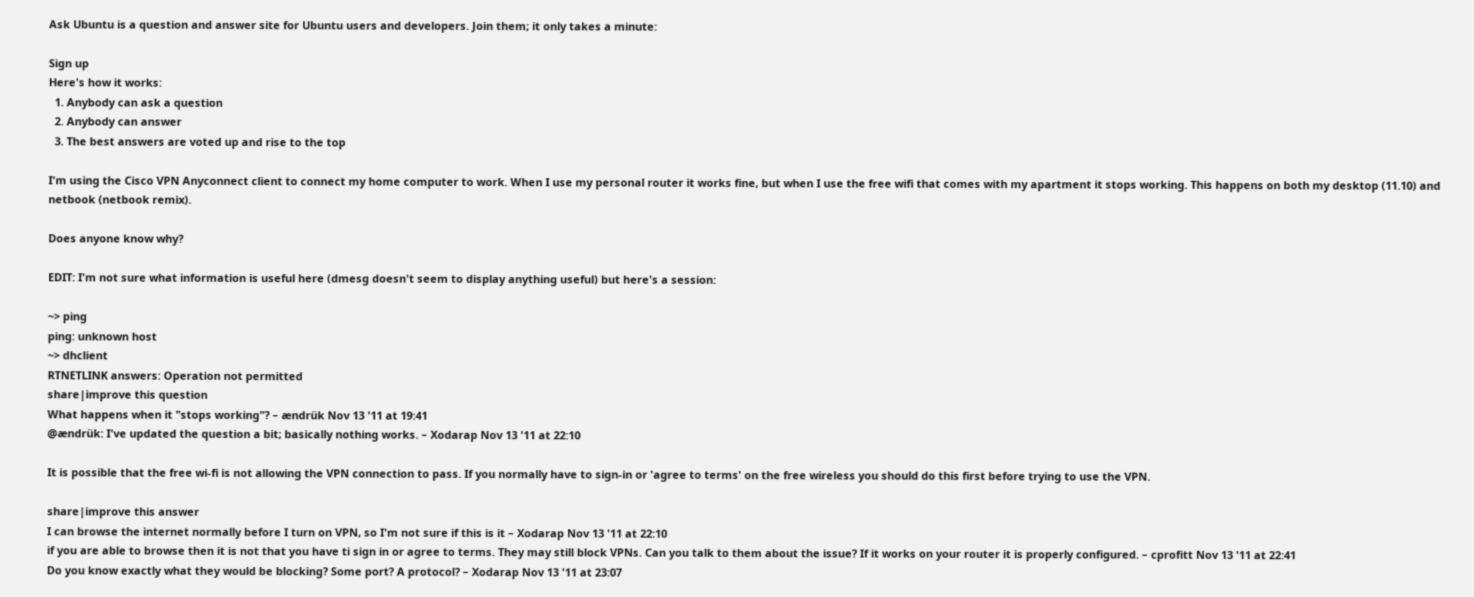Ask Ubuntu is a question and answer site for Ubuntu users and developers. Join them; it only takes a minute:

Sign up
Here's how it works:
  1. Anybody can ask a question
  2. Anybody can answer
  3. The best answers are voted up and rise to the top

I'm using the Cisco VPN Anyconnect client to connect my home computer to work. When I use my personal router it works fine, but when I use the free wifi that comes with my apartment it stops working. This happens on both my desktop (11.10) and netbook (netbook remix).

Does anyone know why?

EDIT: I'm not sure what information is useful here (dmesg doesn't seem to display anything useful) but here's a session:

~> ping
ping: unknown host
~> dhclient
RTNETLINK answers: Operation not permitted
share|improve this question
What happens when it "stops working"? – ændrük Nov 13 '11 at 19:41
@ændrük: I've updated the question a bit; basically nothing works. – Xodarap Nov 13 '11 at 22:10

It is possible that the free wi-fi is not allowing the VPN connection to pass. If you normally have to sign-in or 'agree to terms' on the free wireless you should do this first before trying to use the VPN.

share|improve this answer
I can browse the internet normally before I turn on VPN, so I'm not sure if this is it – Xodarap Nov 13 '11 at 22:10
if you are able to browse then it is not that you have ti sign in or agree to terms. They may still block VPNs. Can you talk to them about the issue? If it works on your router it is properly configured. – cprofitt Nov 13 '11 at 22:41
Do you know exactly what they would be blocking? Some port? A protocol? – Xodarap Nov 13 '11 at 23:07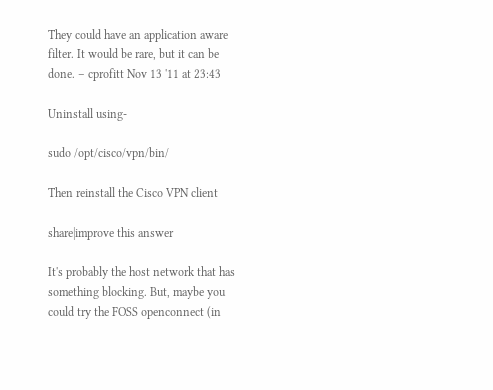They could have an application aware filter. It would be rare, but it can be done. – cprofitt Nov 13 '11 at 23:43

Uninstall using-

sudo /opt/cisco/vpn/bin/

Then reinstall the Cisco VPN client

share|improve this answer

It's probably the host network that has something blocking. But, maybe you could try the FOSS openconnect (in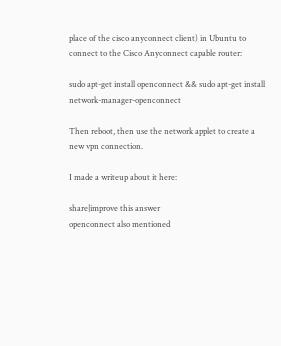place of the cisco anyconnect client) in Ubuntu to connect to the Cisco Anyconnect capable router:

sudo apt-get install openconnect && sudo apt-get install network-manager-openconnect

Then reboot, then use the network applet to create a new vpn connection.

I made a writeup about it here:

share|improve this answer
openconnect also mentioned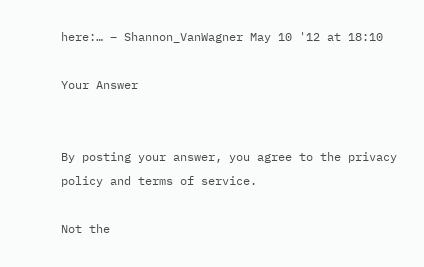here:… – Shannon_VanWagner May 10 '12 at 18:10

Your Answer


By posting your answer, you agree to the privacy policy and terms of service.

Not the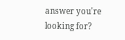answer you're looking for?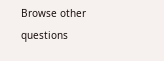Browse other questions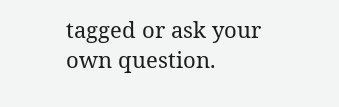tagged or ask your own question.